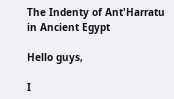The Indenty of Ant'Harratu in Ancient Egypt

Hello guys,

I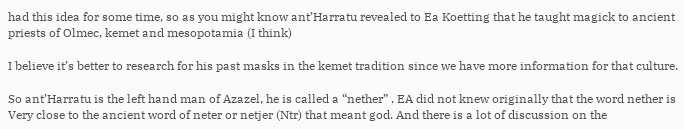had this idea for some time, so as you might know ant’Harratu revealed to Ea Koetting that he taught magick to ancient priests of Olmec, kemet and mesopotamia (I think)

I believe it’s better to research for his past masks in the kemet tradition since we have more information for that culture.

So ant’Harratu is the left hand man of Azazel, he is called a “nether” . EA did not knew originally that the word nether is Very close to the ancient word of neter or netjer (Ntr) that meant god. And there is a lot of discussion on the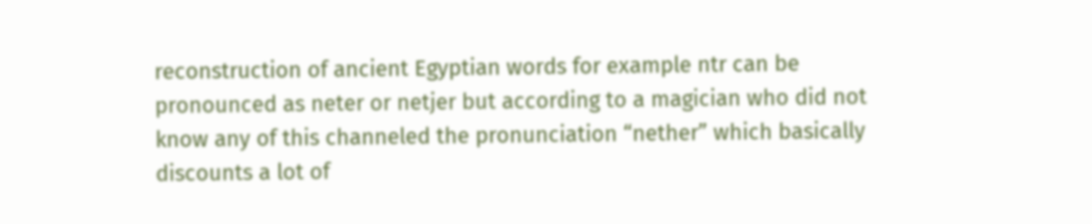reconstruction of ancient Egyptian words for example ntr can be pronounced as neter or netjer but according to a magician who did not know any of this channeled the pronunciation “nether” which basically discounts a lot of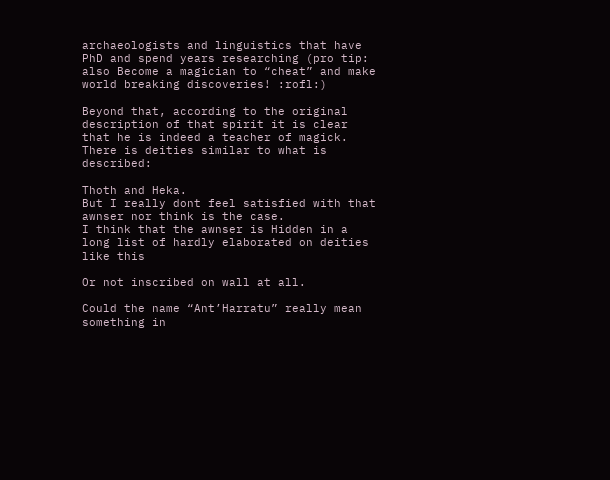archaeologists and linguistics that have PhD and spend years researching (pro tip: also Become a magician to “cheat” and make world breaking discoveries! :rofl:)

Beyond that, according to the original description of that spirit it is clear that he is indeed a teacher of magick. There is deities similar to what is described:

Thoth and Heka.
But I really dont feel satisfied with that awnser nor think is the case.
I think that the awnser is Hidden in a long list of hardly elaborated on deities like this

Or not inscribed on wall at all.

Could the name “Ant’Harratu” really mean something in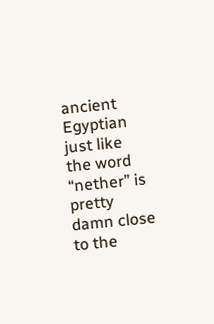ancient Egyptian just like the word “nether” is pretty damn close to the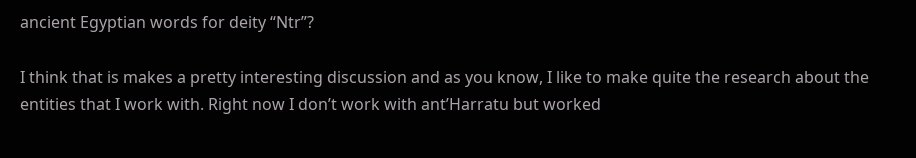ancient Egyptian words for deity “Ntr”?

I think that is makes a pretty interesting discussion and as you know, I like to make quite the research about the entities that I work with. Right now I don’t work with ant’Harratu but worked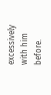excessively with him before.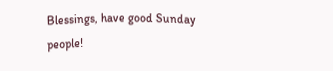Blessings, have good Sunday people!